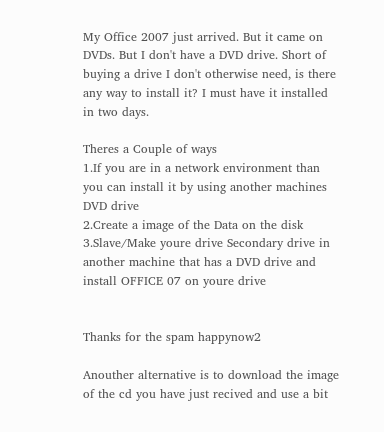My Office 2007 just arrived. But it came on DVDs. But I don't have a DVD drive. Short of buying a drive I don't otherwise need, is there any way to install it? I must have it installed in two days.

Theres a Couple of ways
1.If you are in a network environment than you can install it by using another machines DVD drive
2.Create a image of the Data on the disk
3.Slave/Make youre drive Secondary drive in another machine that has a DVD drive and install OFFICE 07 on youre drive


Thanks for the spam happynow2

Anouther alternative is to download the image of the cd you have just recived and use a bit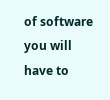of software you will have to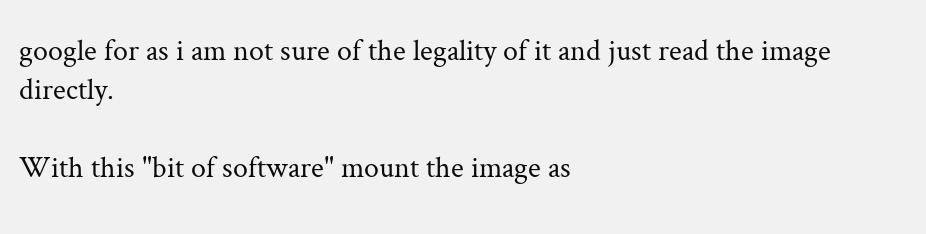google for as i am not sure of the legality of it and just read the image directly.

With this "bit of software" mount the image as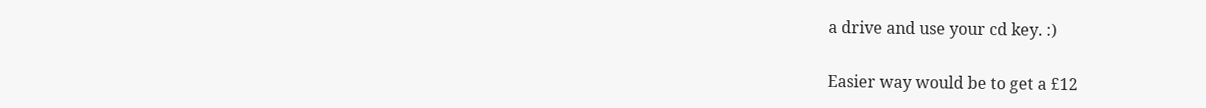a drive and use your cd key. :)

Easier way would be to get a £12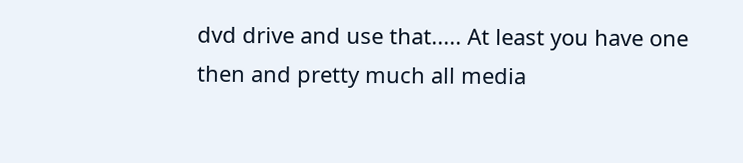dvd drive and use that..... At least you have one then and pretty much all media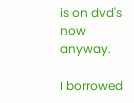is on dvd's now anyway.

I borrowed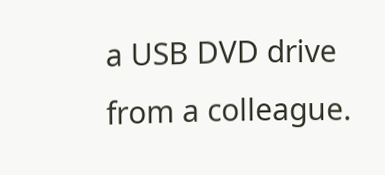a USB DVD drive from a colleague.